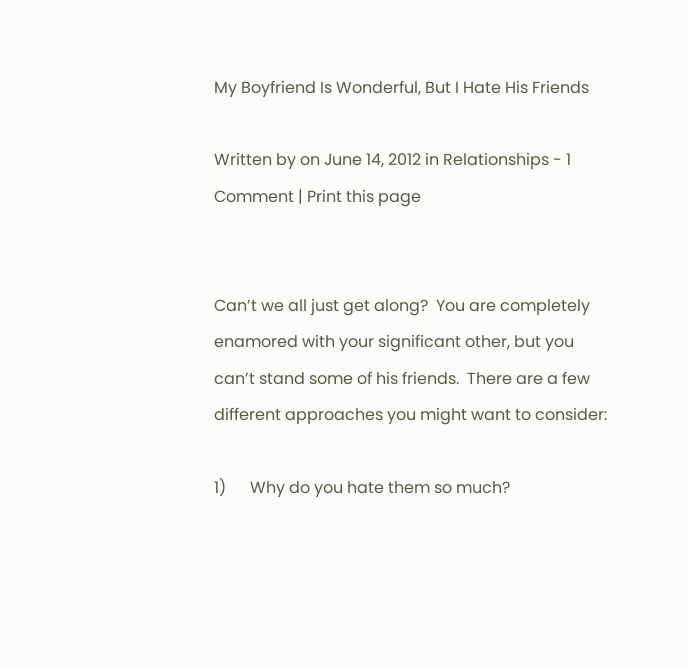My Boyfriend Is Wonderful, But I Hate His Friends

Written by on June 14, 2012 in Relationships - 1 Comment | Print this page


Can’t we all just get along?  You are completely enamored with your significant other, but you can’t stand some of his friends.  There are a few different approaches you might want to consider:

1)      Why do you hate them so much?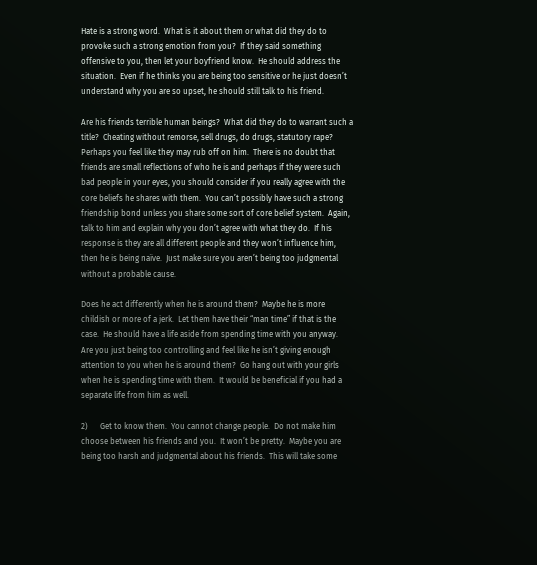Hate is a strong word.  What is it about them or what did they do to provoke such a strong emotion from you?  If they said something offensive to you, then let your boyfriend know.  He should address the situation.  Even if he thinks you are being too sensitive or he just doesn’t understand why you are so upset, he should still talk to his friend.

Are his friends terrible human beings?  What did they do to warrant such a title?  Cheating without remorse, sell drugs, do drugs, statutory rape?  Perhaps you feel like they may rub off on him.  There is no doubt that friends are small reflections of who he is and perhaps if they were such bad people in your eyes, you should consider if you really agree with the core beliefs he shares with them.  You can’t possibly have such a strong friendship bond unless you share some sort of core belief system.  Again, talk to him and explain why you don’t agree with what they do.  If his response is they are all different people and they won’t influence him, then he is being naïve.  Just make sure you aren’t being too judgmental without a probable cause.

Does he act differently when he is around them?  Maybe he is more childish or more of a jerk.  Let them have their “man time” if that is the case.  He should have a life aside from spending time with you anyway.  Are you just being too controlling and feel like he isn’t giving enough attention to you when he is around them?  Go hang out with your girls when he is spending time with them.  It would be beneficial if you had a separate life from him as well.

2)      Get to know them.  You cannot change people.  Do not make him choose between his friends and you.  It won’t be pretty.  Maybe you are being too harsh and judgmental about his friends.  This will take some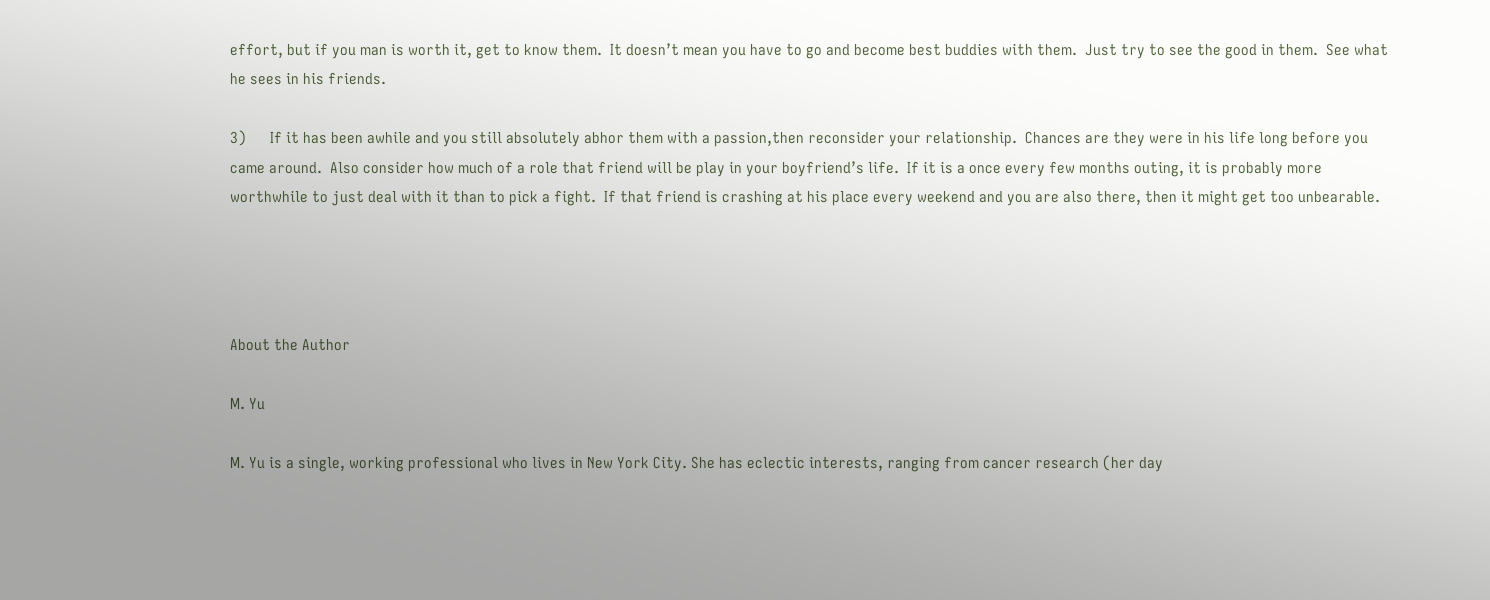effort, but if you man is worth it, get to know them.  It doesn’t mean you have to go and become best buddies with them.  Just try to see the good in them.  See what he sees in his friends.

3)      If it has been awhile and you still absolutely abhor them with a passion,then reconsider your relationship.  Chances are they were in his life long before you came around.  Also consider how much of a role that friend will be play in your boyfriend’s life.  If it is a once every few months outing, it is probably more worthwhile to just deal with it than to pick a fight.  If that friend is crashing at his place every weekend and you are also there, then it might get too unbearable.




About the Author

M. Yu

M. Yu is a single, working professional who lives in New York City. She has eclectic interests, ranging from cancer research (her day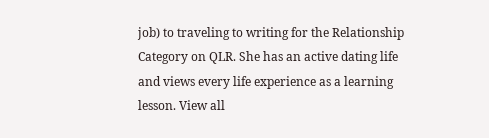job) to traveling to writing for the Relationship Category on QLR. She has an active dating life and views every life experience as a learning lesson. View all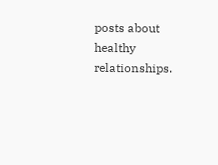posts about healthy relationships.